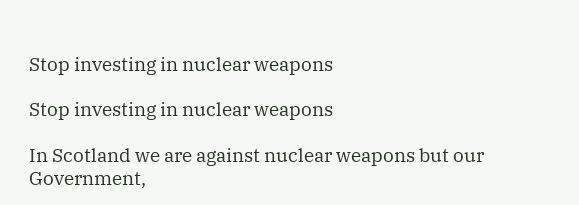Stop investing in nuclear weapons

Stop investing in nuclear weapons

In Scotland we are against nuclear weapons but our Government,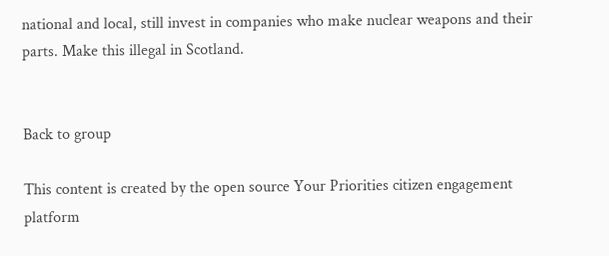national and local, still invest in companies who make nuclear weapons and their parts. Make this illegal in Scotland.


Back to group

This content is created by the open source Your Priorities citizen engagement platform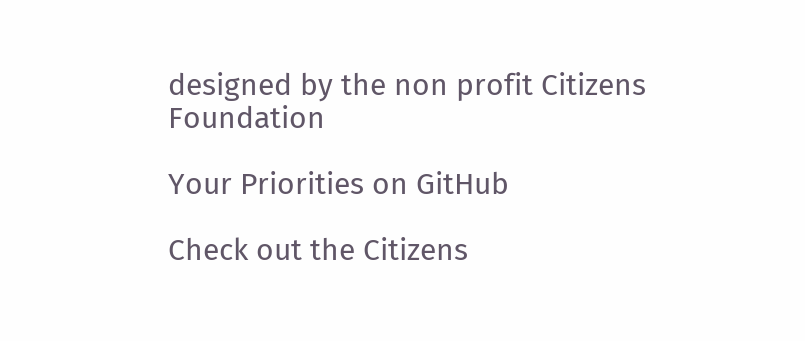designed by the non profit Citizens Foundation

Your Priorities on GitHub

Check out the Citizens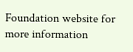Foundation website for more information